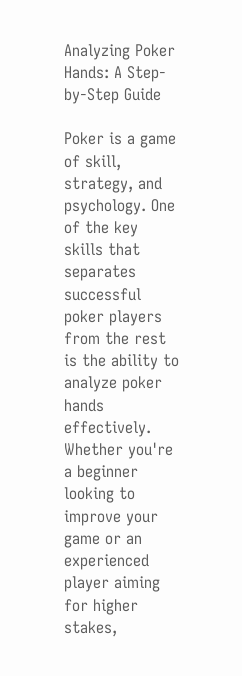Analyzing Poker Hands: A Step-by-Step Guide

Poker is a game of skill, strategy, and psychology. One of the key skills that separates successful poker players from the rest is the ability to analyze poker hands effectively. Whether you're a beginner looking to improve your game or an experienced player aiming for higher stakes,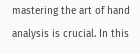mastering the art of hand analysis is crucial. In this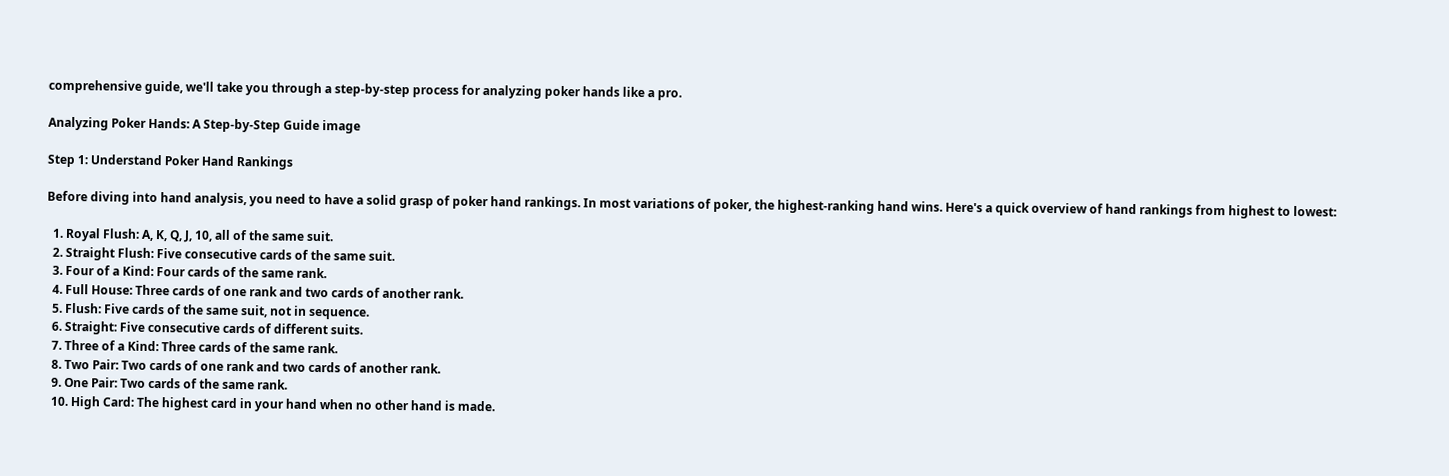comprehensive guide, we'll take you through a step-by-step process for analyzing poker hands like a pro.

Analyzing Poker Hands: A Step-by-Step Guide image

Step 1: Understand Poker Hand Rankings

Before diving into hand analysis, you need to have a solid grasp of poker hand rankings. In most variations of poker, the highest-ranking hand wins. Here's a quick overview of hand rankings from highest to lowest:

  1. Royal Flush: A, K, Q, J, 10, all of the same suit.
  2. Straight Flush: Five consecutive cards of the same suit.
  3. Four of a Kind: Four cards of the same rank.
  4. Full House: Three cards of one rank and two cards of another rank.
  5. Flush: Five cards of the same suit, not in sequence.
  6. Straight: Five consecutive cards of different suits.
  7. Three of a Kind: Three cards of the same rank.
  8. Two Pair: Two cards of one rank and two cards of another rank.
  9. One Pair: Two cards of the same rank.
  10. High Card: The highest card in your hand when no other hand is made.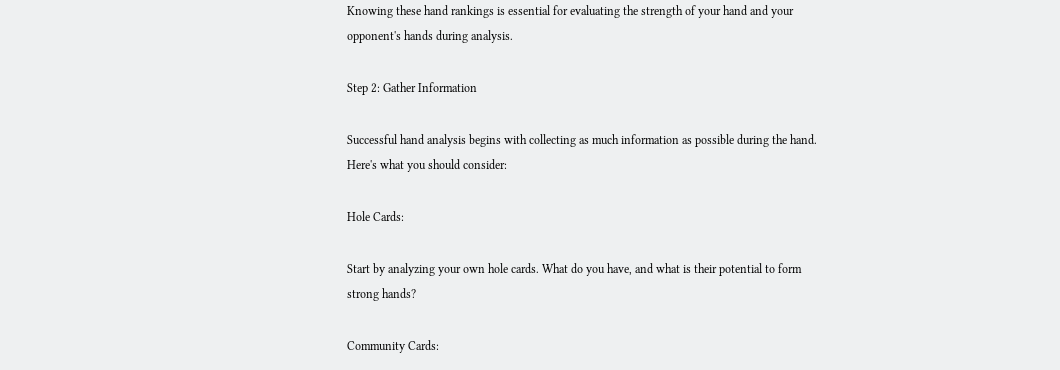Knowing these hand rankings is essential for evaluating the strength of your hand and your opponent's hands during analysis.

Step 2: Gather Information

Successful hand analysis begins with collecting as much information as possible during the hand. Here's what you should consider:

Hole Cards:

Start by analyzing your own hole cards. What do you have, and what is their potential to form strong hands?

Community Cards: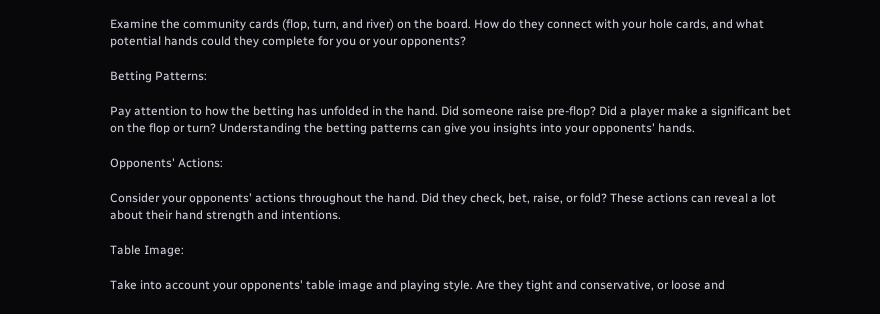Examine the community cards (flop, turn, and river) on the board. How do they connect with your hole cards, and what potential hands could they complete for you or your opponents?

Betting Patterns:

Pay attention to how the betting has unfolded in the hand. Did someone raise pre-flop? Did a player make a significant bet on the flop or turn? Understanding the betting patterns can give you insights into your opponents' hands.

Opponents' Actions:

Consider your opponents' actions throughout the hand. Did they check, bet, raise, or fold? These actions can reveal a lot about their hand strength and intentions.

Table Image:

Take into account your opponents' table image and playing style. Are they tight and conservative, or loose and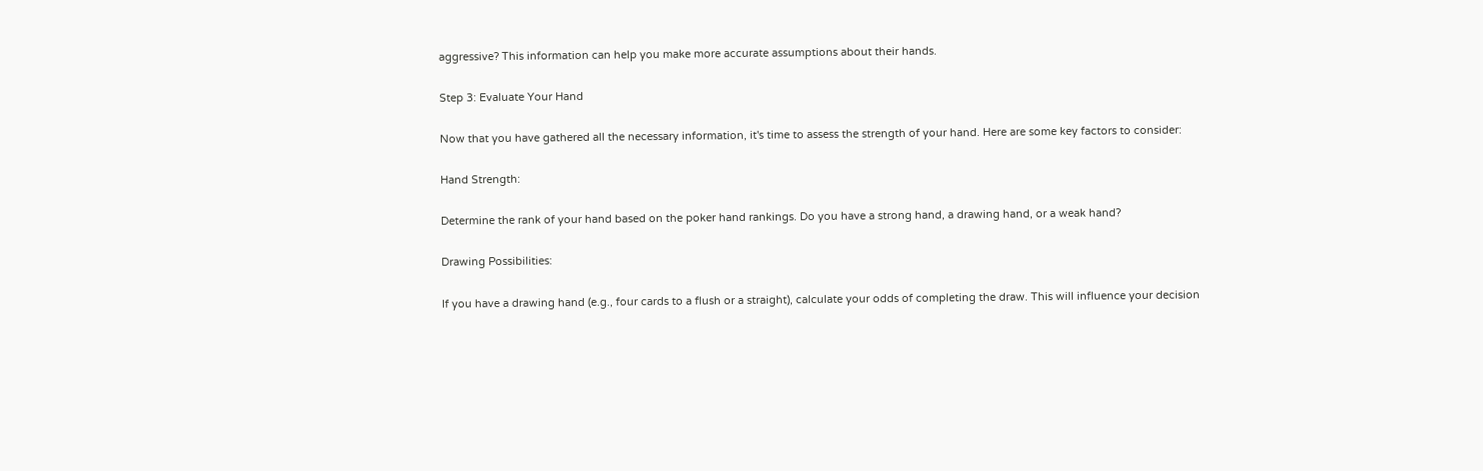aggressive? This information can help you make more accurate assumptions about their hands.

Step 3: Evaluate Your Hand

Now that you have gathered all the necessary information, it's time to assess the strength of your hand. Here are some key factors to consider:

Hand Strength:

Determine the rank of your hand based on the poker hand rankings. Do you have a strong hand, a drawing hand, or a weak hand?

Drawing Possibilities:

If you have a drawing hand (e.g., four cards to a flush or a straight), calculate your odds of completing the draw. This will influence your decision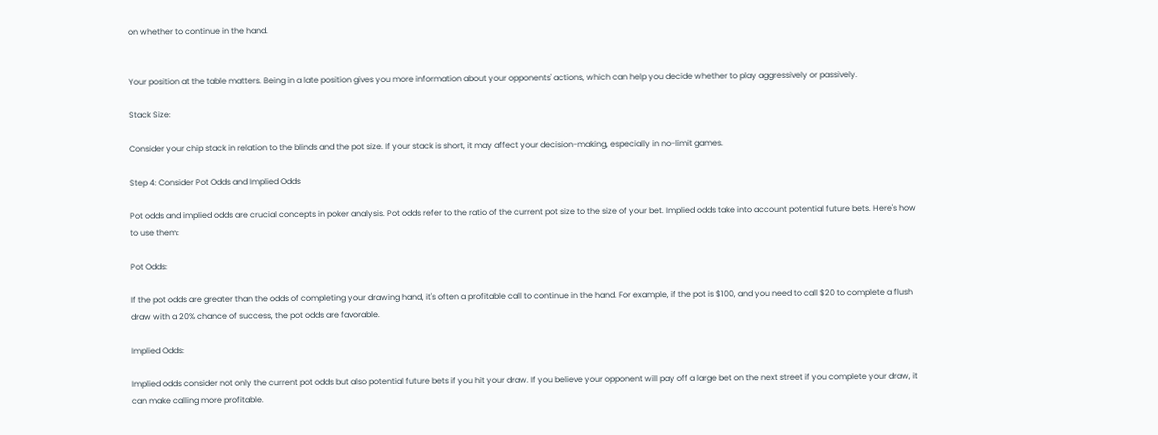on whether to continue in the hand.


Your position at the table matters. Being in a late position gives you more information about your opponents' actions, which can help you decide whether to play aggressively or passively.

Stack Size:

Consider your chip stack in relation to the blinds and the pot size. If your stack is short, it may affect your decision-making, especially in no-limit games.

Step 4: Consider Pot Odds and Implied Odds

Pot odds and implied odds are crucial concepts in poker analysis. Pot odds refer to the ratio of the current pot size to the size of your bet. Implied odds take into account potential future bets. Here's how to use them:

Pot Odds:

If the pot odds are greater than the odds of completing your drawing hand, it's often a profitable call to continue in the hand. For example, if the pot is $100, and you need to call $20 to complete a flush draw with a 20% chance of success, the pot odds are favorable.

Implied Odds:

Implied odds consider not only the current pot odds but also potential future bets if you hit your draw. If you believe your opponent will pay off a large bet on the next street if you complete your draw, it can make calling more profitable.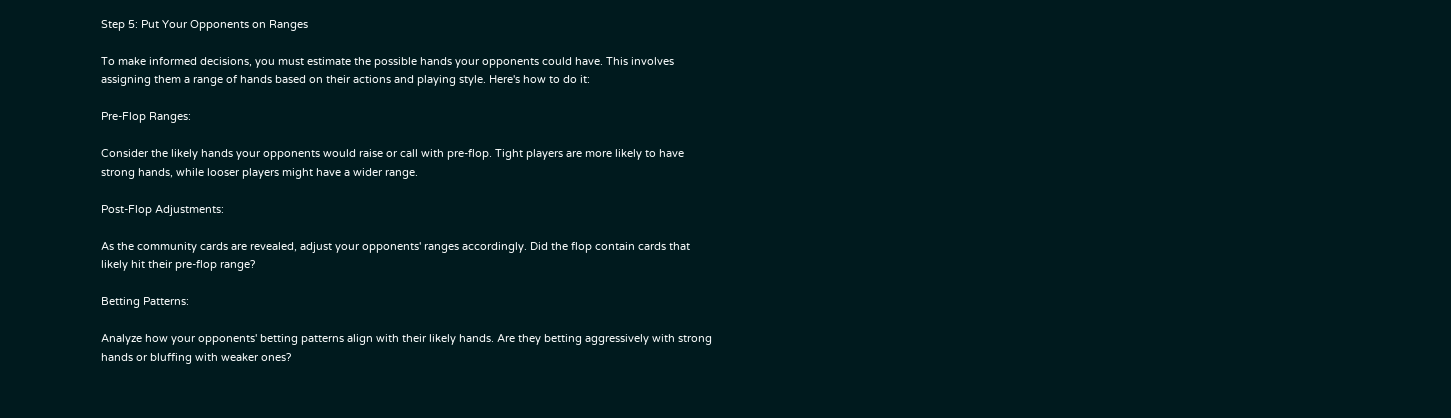Step 5: Put Your Opponents on Ranges

To make informed decisions, you must estimate the possible hands your opponents could have. This involves assigning them a range of hands based on their actions and playing style. Here's how to do it:

Pre-Flop Ranges:

Consider the likely hands your opponents would raise or call with pre-flop. Tight players are more likely to have strong hands, while looser players might have a wider range.

Post-Flop Adjustments:

As the community cards are revealed, adjust your opponents' ranges accordingly. Did the flop contain cards that likely hit their pre-flop range?

Betting Patterns:

Analyze how your opponents' betting patterns align with their likely hands. Are they betting aggressively with strong hands or bluffing with weaker ones?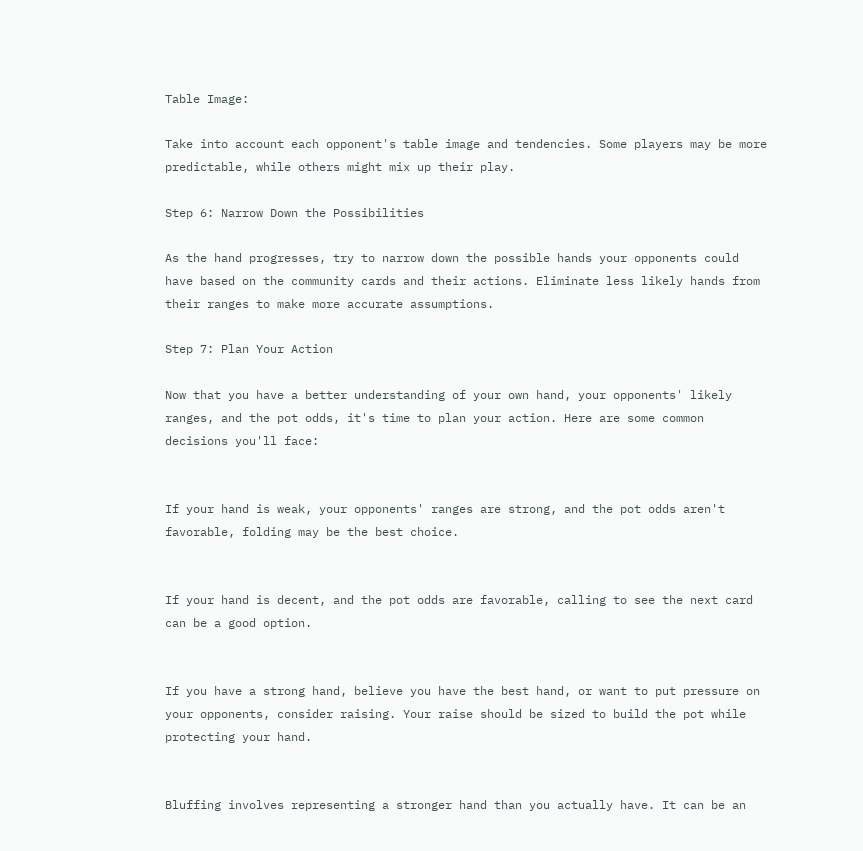Table Image:

Take into account each opponent's table image and tendencies. Some players may be more predictable, while others might mix up their play.

Step 6: Narrow Down the Possibilities

As the hand progresses, try to narrow down the possible hands your opponents could have based on the community cards and their actions. Eliminate less likely hands from their ranges to make more accurate assumptions.

Step 7: Plan Your Action

Now that you have a better understanding of your own hand, your opponents' likely ranges, and the pot odds, it's time to plan your action. Here are some common decisions you'll face:


If your hand is weak, your opponents' ranges are strong, and the pot odds aren't favorable, folding may be the best choice.


If your hand is decent, and the pot odds are favorable, calling to see the next card can be a good option.


If you have a strong hand, believe you have the best hand, or want to put pressure on your opponents, consider raising. Your raise should be sized to build the pot while protecting your hand.


Bluffing involves representing a stronger hand than you actually have. It can be an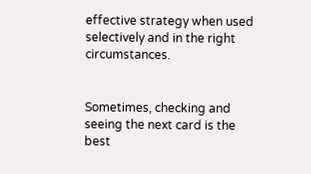effective strategy when used selectively and in the right circumstances.


Sometimes, checking and seeing the next card is the best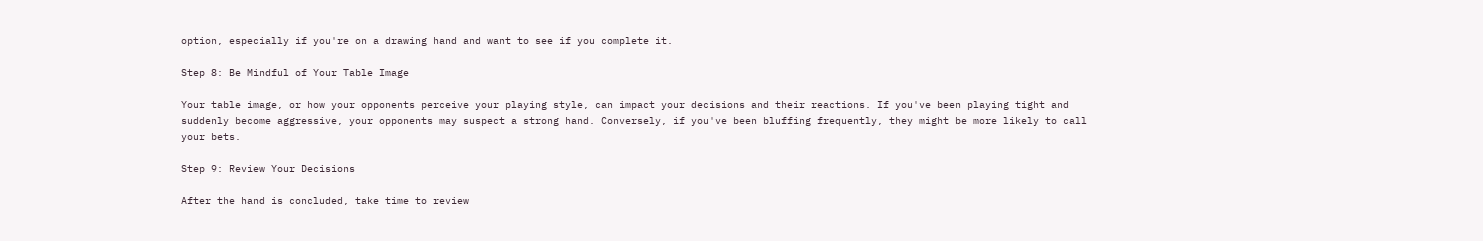option, especially if you're on a drawing hand and want to see if you complete it.

Step 8: Be Mindful of Your Table Image

Your table image, or how your opponents perceive your playing style, can impact your decisions and their reactions. If you've been playing tight and suddenly become aggressive, your opponents may suspect a strong hand. Conversely, if you've been bluffing frequently, they might be more likely to call your bets.

Step 9: Review Your Decisions

After the hand is concluded, take time to review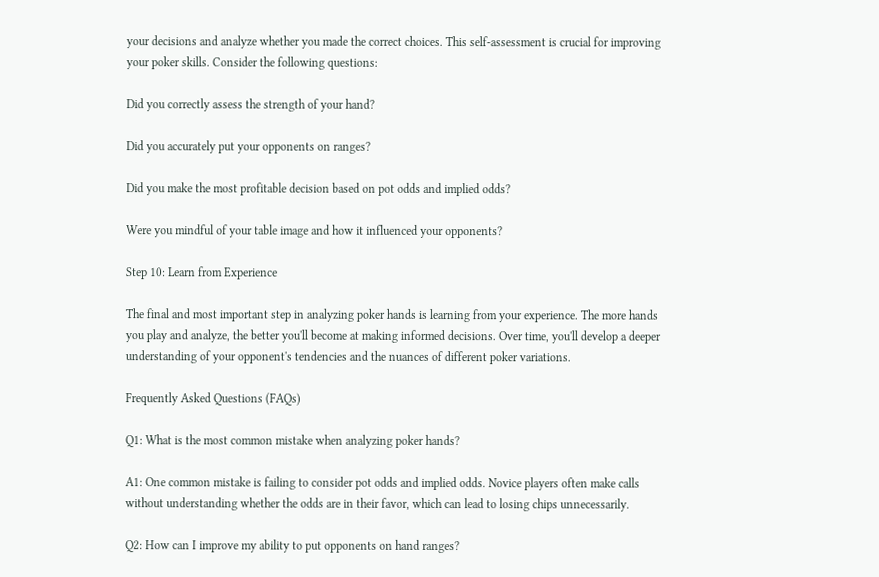your decisions and analyze whether you made the correct choices. This self-assessment is crucial for improving your poker skills. Consider the following questions:

Did you correctly assess the strength of your hand?

Did you accurately put your opponents on ranges?

Did you make the most profitable decision based on pot odds and implied odds?

Were you mindful of your table image and how it influenced your opponents?

Step 10: Learn from Experience

The final and most important step in analyzing poker hands is learning from your experience. The more hands you play and analyze, the better you'll become at making informed decisions. Over time, you'll develop a deeper understanding of your opponent's tendencies and the nuances of different poker variations.

Frequently Asked Questions (FAQs)

Q1: What is the most common mistake when analyzing poker hands?

A1: One common mistake is failing to consider pot odds and implied odds. Novice players often make calls without understanding whether the odds are in their favor, which can lead to losing chips unnecessarily.

Q2: How can I improve my ability to put opponents on hand ranges?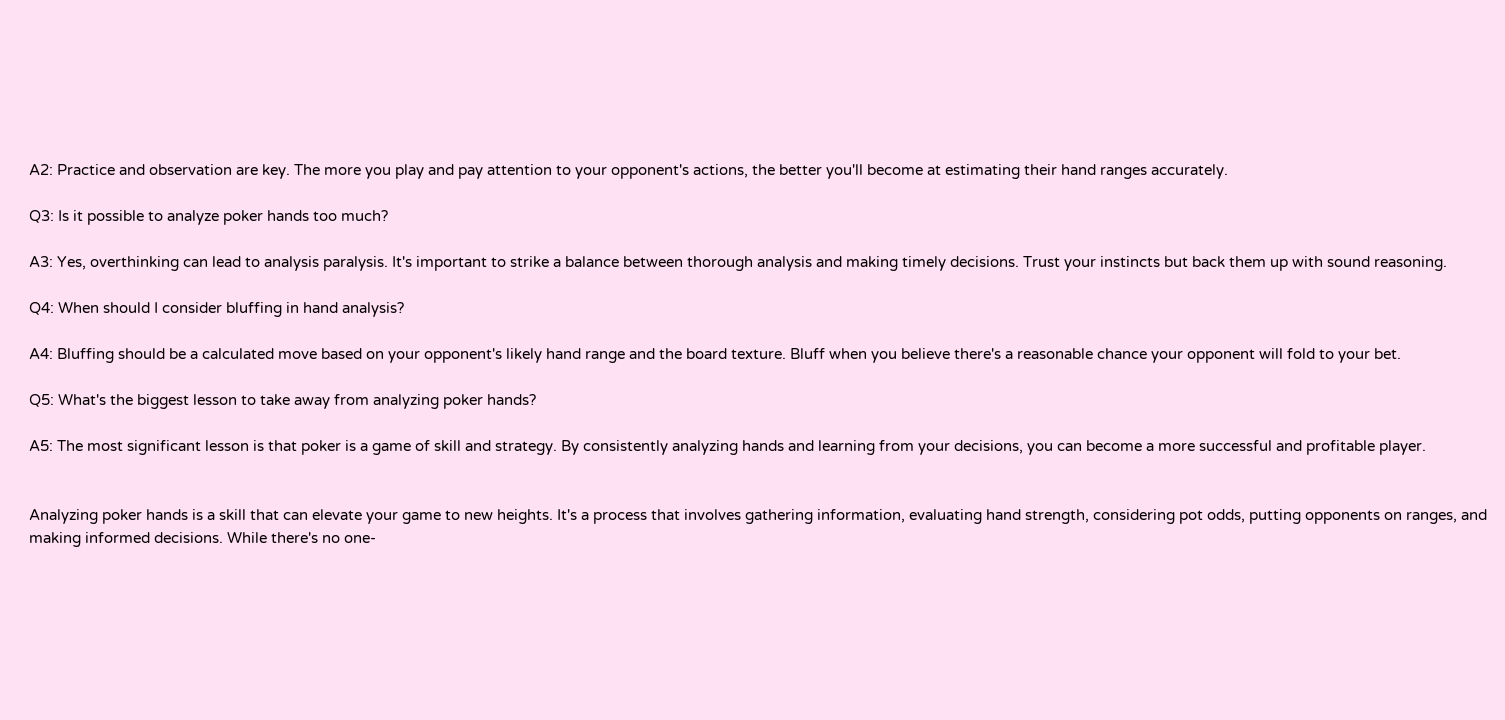A2: Practice and observation are key. The more you play and pay attention to your opponent's actions, the better you'll become at estimating their hand ranges accurately.

Q3: Is it possible to analyze poker hands too much?

A3: Yes, overthinking can lead to analysis paralysis. It's important to strike a balance between thorough analysis and making timely decisions. Trust your instincts but back them up with sound reasoning.

Q4: When should I consider bluffing in hand analysis?

A4: Bluffing should be a calculated move based on your opponent's likely hand range and the board texture. Bluff when you believe there's a reasonable chance your opponent will fold to your bet.

Q5: What's the biggest lesson to take away from analyzing poker hands?

A5: The most significant lesson is that poker is a game of skill and strategy. By consistently analyzing hands and learning from your decisions, you can become a more successful and profitable player.


Analyzing poker hands is a skill that can elevate your game to new heights. It's a process that involves gathering information, evaluating hand strength, considering pot odds, putting opponents on ranges, and making informed decisions. While there's no one-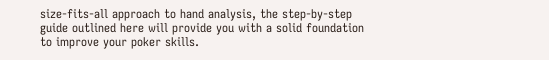size-fits-all approach to hand analysis, the step-by-step guide outlined here will provide you with a solid foundation to improve your poker skills.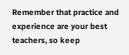Remember that practice and experience are your best teachers, so keep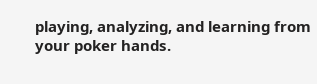playing, analyzing, and learning from your poker hands.